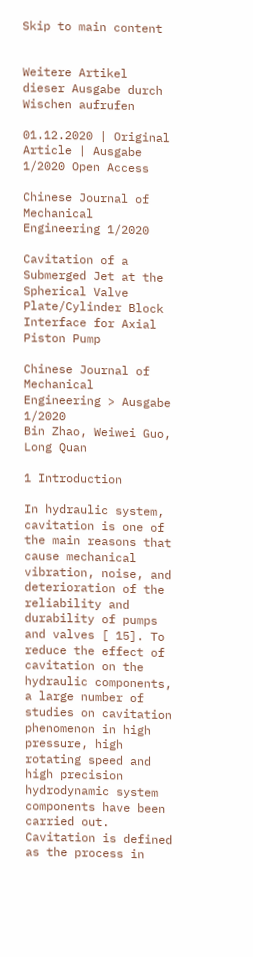Skip to main content


Weitere Artikel dieser Ausgabe durch Wischen aufrufen

01.12.2020 | Original Article | Ausgabe 1/2020 Open Access

Chinese Journal of Mechanical Engineering 1/2020

Cavitation of a Submerged Jet at the Spherical Valve Plate/Cylinder Block Interface for Axial Piston Pump

Chinese Journal of Mechanical Engineering > Ausgabe 1/2020
Bin Zhao, Weiwei Guo, Long Quan

1 Introduction

In hydraulic system, cavitation is one of the main reasons that cause mechanical vibration, noise, and deterioration of the reliability and durability of pumps and valves [ 15]. To reduce the effect of cavitation on the hydraulic components, a large number of studies on cavitation phenomenon in high pressure, high rotating speed and high precision hydrodynamic system components have been carried out. Cavitation is defined as the process in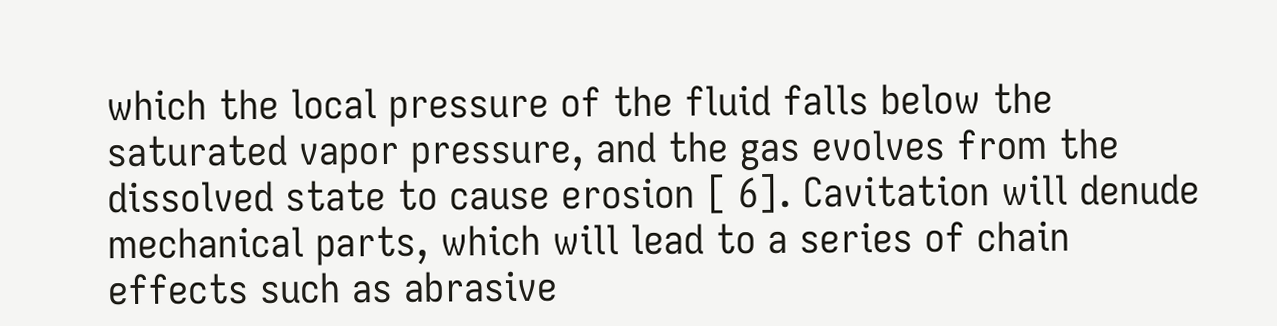which the local pressure of the fluid falls below the saturated vapor pressure, and the gas evolves from the dissolved state to cause erosion [ 6]. Cavitation will denude mechanical parts, which will lead to a series of chain effects such as abrasive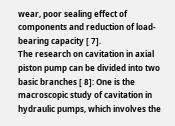wear, poor sealing effect of components and reduction of load-bearing capacity [ 7].
The research on cavitation in axial piston pump can be divided into two basic branches [ 8]: One is the macroscopic study of cavitation in hydraulic pumps, which involves the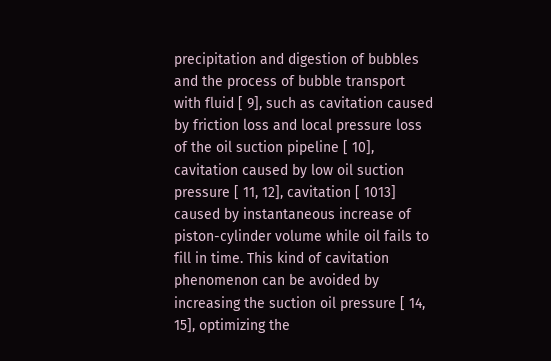precipitation and digestion of bubbles and the process of bubble transport with fluid [ 9], such as cavitation caused by friction loss and local pressure loss of the oil suction pipeline [ 10], cavitation caused by low oil suction pressure [ 11, 12], cavitation [ 1013] caused by instantaneous increase of piston-cylinder volume while oil fails to fill in time. This kind of cavitation phenomenon can be avoided by increasing the suction oil pressure [ 14, 15], optimizing the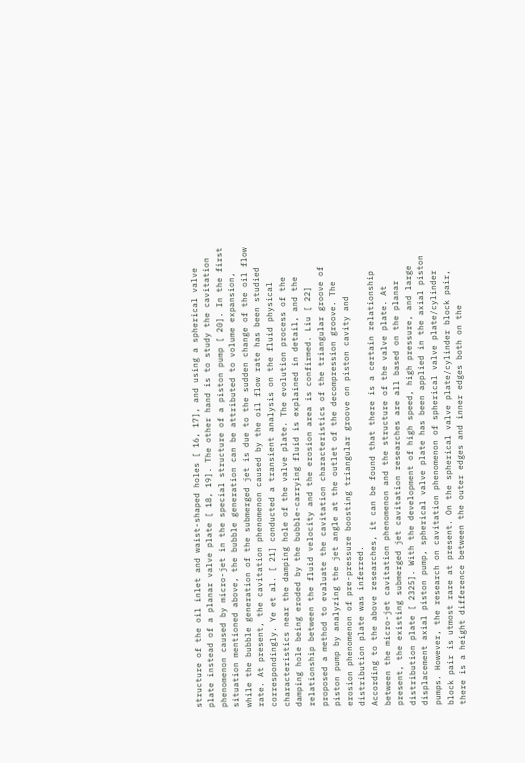structure of the oil inlet and waist-shaped holes [ 16, 17], and using a spherical valve plate instead of a planar valve plate [ 18, 19]. The other hand is to study the cavitation phenomenon caused by micro-jet in the special structure of a piston pump [ 20]. In the first situation mentioned above, the bubble generation can be attributed to volume expansion, while the bubble generation of the submerged jet is due to the sudden change of the oil flow rate. At present, the cavitation phenomenon caused by the oil flow rate has been studied correspondingly. Ye et al. [ 21] conducted a transient analysis on the fluid physical characteristics near the damping hole of the valve plate. The evolution process of the damping hole being eroded by the bubble-carrying fluid is explained in detail, and the relationship between the fluid velocity and the erosion area is confirmed. Liu [ 22] proposed a method to evaluate the cavitation characteristics of the triangular groove of piston pump by analyzing the jet angle at the outlet of the decompression groove. The erosion phenomenon of pre-pressure boosting triangular groove on piston cavity and distribution plate was inferred.
According to the above researches, it can be found that there is a certain relationship between the micro-jet cavitation phenomenon and the structure of the valve plate. At present, the existing submerged jet cavitation researches are all based on the planar distribution plate [ 2325]. With the development of high speed, high pressure, and large displacement axial piston pump, spherical valve plate has been applied in the axial piston pumps. However, the research on cavitation phenomenon of spherical valve plate/cylinder block pair is utmost rare at present. On the spherical valve plate/cylinder block pair, there is a height difference between the outer edges and inner edges both on the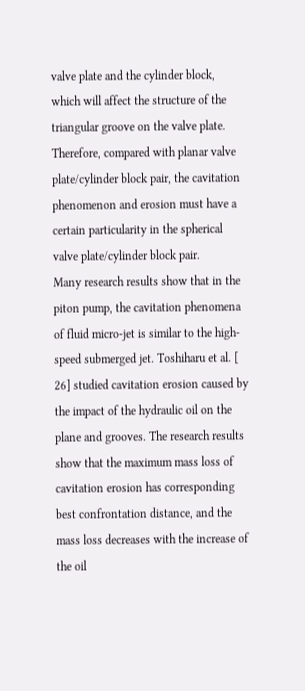valve plate and the cylinder block, which will affect the structure of the triangular groove on the valve plate. Therefore, compared with planar valve plate/cylinder block pair, the cavitation phenomenon and erosion must have a certain particularity in the spherical valve plate/cylinder block pair.
Many research results show that in the piton pump, the cavitation phenomena of fluid micro-jet is similar to the high-speed submerged jet. Toshiharu et al. [ 26] studied cavitation erosion caused by the impact of the hydraulic oil on the plane and grooves. The research results show that the maximum mass loss of cavitation erosion has corresponding best confrontation distance, and the mass loss decreases with the increase of the oil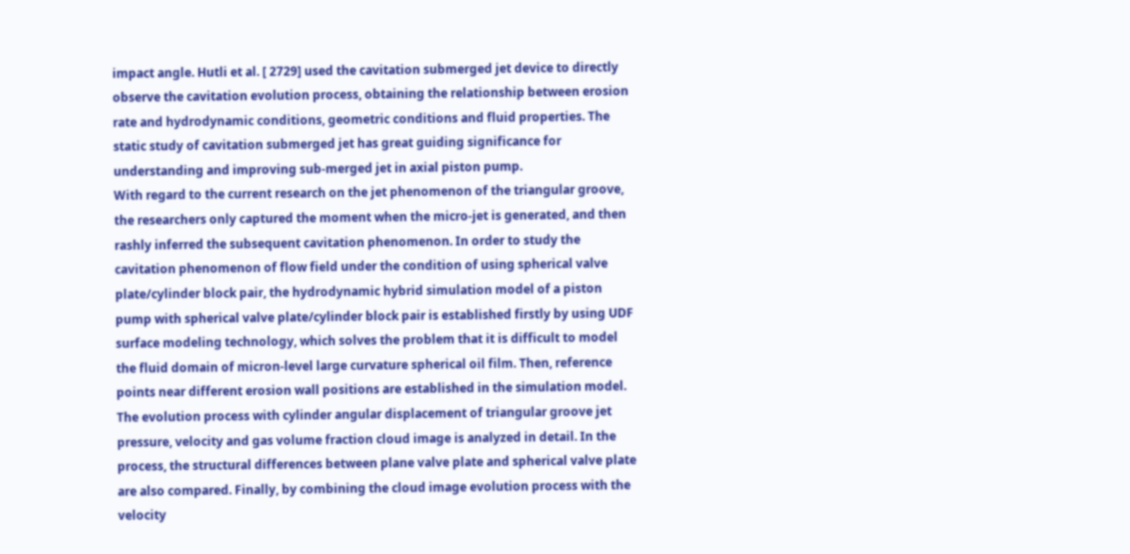impact angle. Hutli et al. [ 2729] used the cavitation submerged jet device to directly observe the cavitation evolution process, obtaining the relationship between erosion rate and hydrodynamic conditions, geometric conditions and fluid properties. The static study of cavitation submerged jet has great guiding significance for understanding and improving sub-merged jet in axial piston pump.
With regard to the current research on the jet phenomenon of the triangular groove, the researchers only captured the moment when the micro-jet is generated, and then rashly inferred the subsequent cavitation phenomenon. In order to study the cavitation phenomenon of flow field under the condition of using spherical valve plate/cylinder block pair, the hydrodynamic hybrid simulation model of a piston pump with spherical valve plate/cylinder block pair is established firstly by using UDF surface modeling technology, which solves the problem that it is difficult to model the fluid domain of micron-level large curvature spherical oil film. Then, reference points near different erosion wall positions are established in the simulation model. The evolution process with cylinder angular displacement of triangular groove jet pressure, velocity and gas volume fraction cloud image is analyzed in detail. In the process, the structural differences between plane valve plate and spherical valve plate are also compared. Finally, by combining the cloud image evolution process with the velocity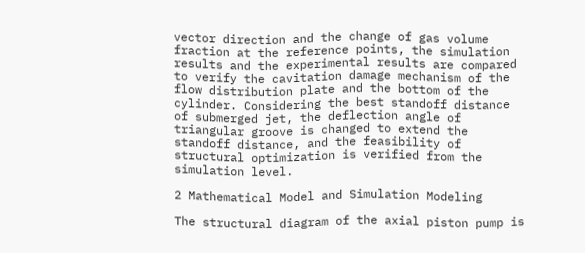vector direction and the change of gas volume fraction at the reference points, the simulation results and the experimental results are compared to verify the cavitation damage mechanism of the flow distribution plate and the bottom of the cylinder. Considering the best standoff distance of submerged jet, the deflection angle of triangular groove is changed to extend the standoff distance, and the feasibility of structural optimization is verified from the simulation level.

2 Mathematical Model and Simulation Modeling

The structural diagram of the axial piston pump is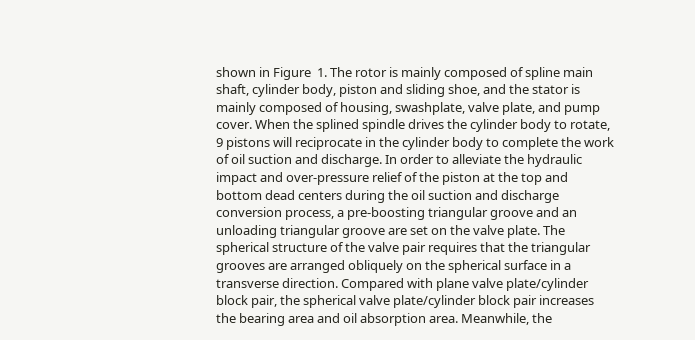shown in Figure  1. The rotor is mainly composed of spline main shaft, cylinder body, piston and sliding shoe, and the stator is mainly composed of housing, swashplate, valve plate, and pump cover. When the splined spindle drives the cylinder body to rotate, 9 pistons will reciprocate in the cylinder body to complete the work of oil suction and discharge. In order to alleviate the hydraulic impact and over-pressure relief of the piston at the top and bottom dead centers during the oil suction and discharge conversion process, a pre-boosting triangular groove and an unloading triangular groove are set on the valve plate. The spherical structure of the valve pair requires that the triangular grooves are arranged obliquely on the spherical surface in a transverse direction. Compared with plane valve plate/cylinder block pair, the spherical valve plate/cylinder block pair increases the bearing area and oil absorption area. Meanwhile, the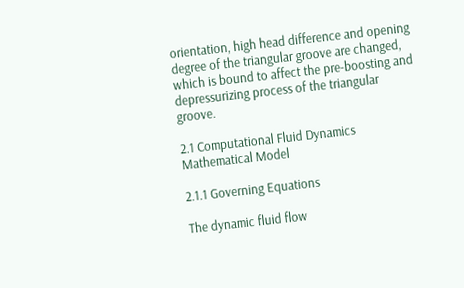orientation, high head difference and opening degree of the triangular groove are changed, which is bound to affect the pre-boosting and depressurizing process of the triangular groove.

2.1 Computational Fluid Dynamics Mathematical Model

2.1.1 Governing Equations

The dynamic fluid flow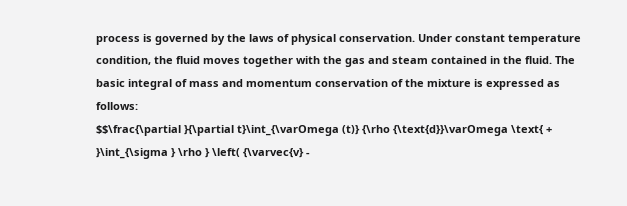process is governed by the laws of physical conservation. Under constant temperature condition, the fluid moves together with the gas and steam contained in the fluid. The basic integral of mass and momentum conservation of the mixture is expressed as follows:
$$\frac{\partial }{\partial t}\int_{\varOmega (t)} {\rho {\text{d}}\varOmega \text{ + }\int_{\sigma } \rho } \left( {\varvec{v} -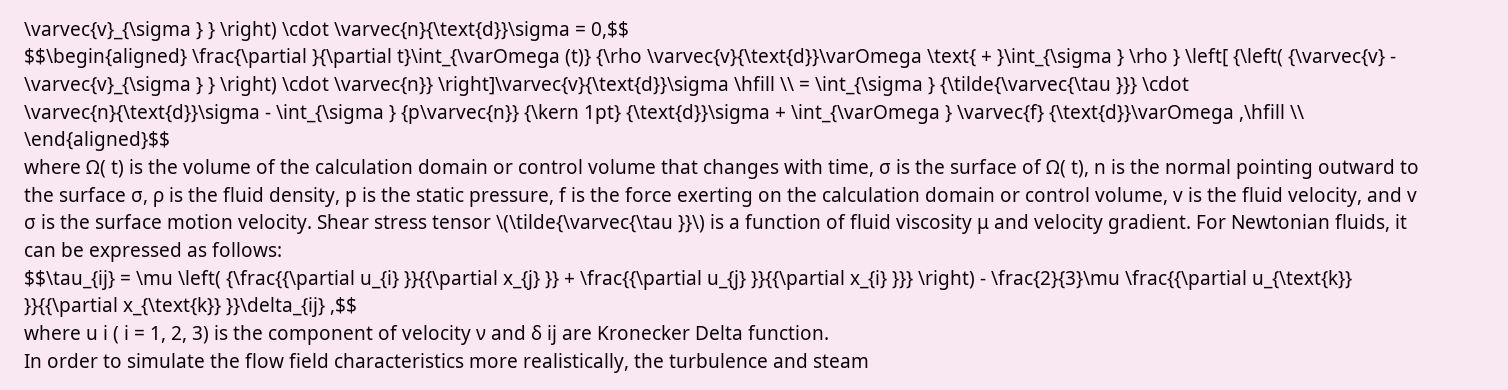\varvec{v}_{\sigma } } \right) \cdot \varvec{n}{\text{d}}\sigma = 0,$$
$$\begin{aligned} \frac{\partial }{\partial t}\int_{\varOmega (t)} {\rho \varvec{v}{\text{d}}\varOmega \text{ + }\int_{\sigma } \rho } \left[ {\left( {\varvec{v} - \varvec{v}_{\sigma } } \right) \cdot \varvec{n}} \right]\varvec{v}{\text{d}}\sigma \hfill \\ = \int_{\sigma } {\tilde{\varvec{\tau }}} \cdot \varvec{n}{\text{d}}\sigma - \int_{\sigma } {p\varvec{n}} {\kern 1pt} {\text{d}}\sigma + \int_{\varOmega } \varvec{f} {\text{d}}\varOmega ,\hfill \\ \end{aligned}$$
where Ω( t) is the volume of the calculation domain or control volume that changes with time, σ is the surface of Ω( t), n is the normal pointing outward to the surface σ, ρ is the fluid density, p is the static pressure, f is the force exerting on the calculation domain or control volume, v is the fluid velocity, and v σ is the surface motion velocity. Shear stress tensor \(\tilde{\varvec{\tau }}\) is a function of fluid viscosity μ and velocity gradient. For Newtonian fluids, it can be expressed as follows:
$$\tau_{ij} = \mu \left( {\frac{{\partial u_{i} }}{{\partial x_{j} }} + \frac{{\partial u_{j} }}{{\partial x_{i} }}} \right) - \frac{2}{3}\mu \frac{{\partial u_{\text{k}} }}{{\partial x_{\text{k}} }}\delta_{ij} ,$$
where u i ( i = 1, 2, 3) is the component of velocity ν and δ ij are Kronecker Delta function.
In order to simulate the flow field characteristics more realistically, the turbulence and steam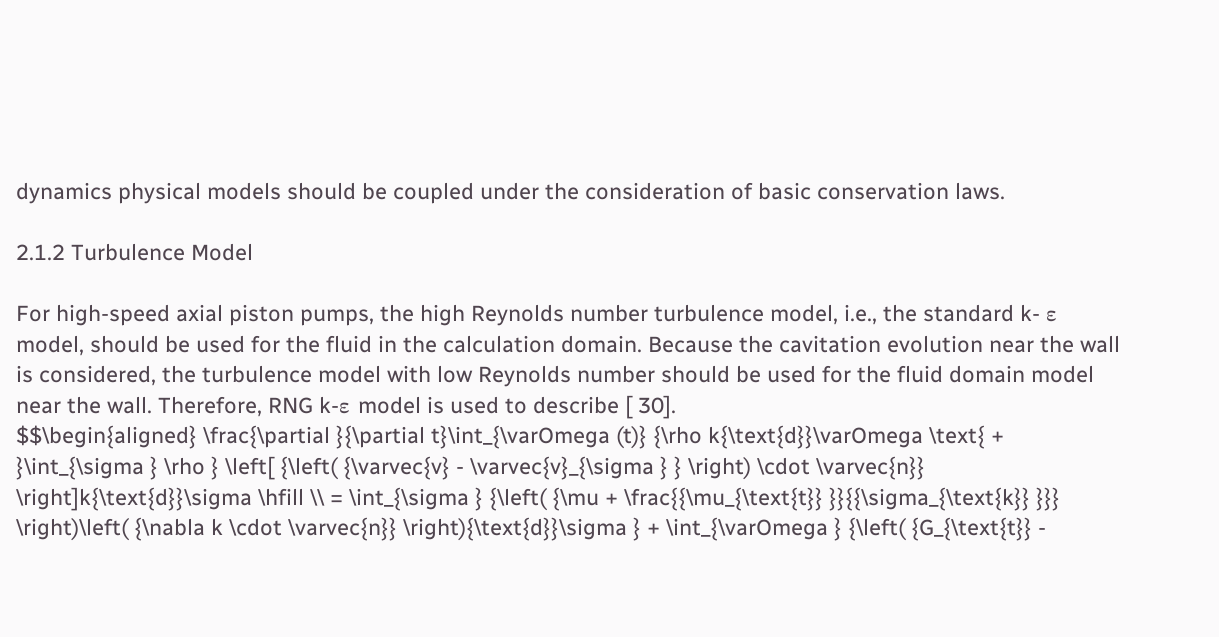dynamics physical models should be coupled under the consideration of basic conservation laws.

2.1.2 Turbulence Model

For high-speed axial piston pumps, the high Reynolds number turbulence model, i.e., the standard k- ε model, should be used for the fluid in the calculation domain. Because the cavitation evolution near the wall is considered, the turbulence model with low Reynolds number should be used for the fluid domain model near the wall. Therefore, RNG k-ε model is used to describe [ 30].
$$\begin{aligned} \frac{\partial }{\partial t}\int_{\varOmega (t)} {\rho k{\text{d}}\varOmega \text{ + }\int_{\sigma } \rho } \left[ {\left( {\varvec{v} - \varvec{v}_{\sigma } } \right) \cdot \varvec{n}} \right]k{\text{d}}\sigma \hfill \\ = \int_{\sigma } {\left( {\mu + \frac{{\mu_{\text{t}} }}{{\sigma_{\text{k}} }}} \right)\left( {\nabla k \cdot \varvec{n}} \right){\text{d}}\sigma } + \int_{\varOmega } {\left( {G_{\text{t}} -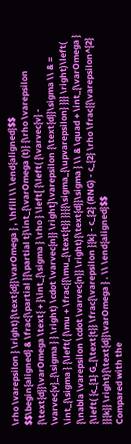\rho \varepsilon } \right){\text{d}}\varOmega } , \hfill \\ \end{aligned}$$
$$\begin{aligned} & \frac{\partial }{\partial t}\int_{\varOmega (t)} {\rho \varepsilon {\text{d}}\varOmega \text{ + }\int_{\sigma } \rho } \left[ {\left( {\varvec{v} - \varvec{v}_{\sigma } } \right) \cdot \varvec{n}} \right]\varepsilon {\text{d}}\sigma \\ & = \int_{\sigma } {\left( {\mu + \frac{{\mu_{\text{t}} }}{{\sigma_{\upvarepsilon} }}} \right)\left( {\nabla \varepsilon \cdot \varvec{n}} \right){\text{d}}\sigma } \\ & \quad + \int_{\varOmega } {\left( {c_{1} G_{\text{t}} \frac{\varepsilon }{k} - c_{2} (RNG) - c_{2} \rho \frac{{\varepsilon^{2} }}{k}} \right){\text{d}}\varOmega } . \\ \end{aligned}$$
Compared with the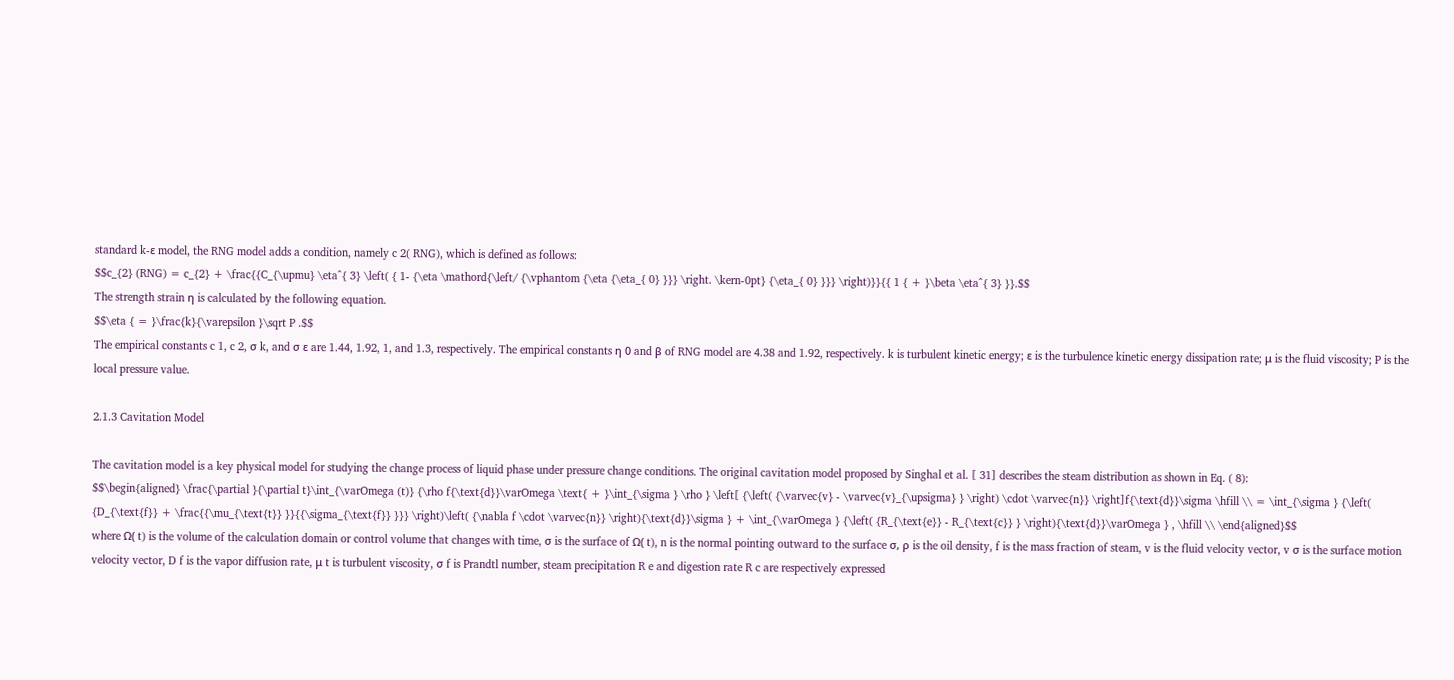standard k-ε model, the RNG model adds a condition, namely c 2( RNG), which is defined as follows:
$$c_{2} (RNG) = c_{2} + \frac{{C_{\upmu} \eta^{ 3} \left( { 1- {\eta \mathord{\left/ {\vphantom {\eta {\eta_{ 0} }}} \right. \kern-0pt} {\eta_{ 0} }}} \right)}}{{ 1 { + }\beta \eta^{ 3} }}.$$
The strength strain η is calculated by the following equation.
$$\eta { = }\frac{k}{\varepsilon }\sqrt P .$$
The empirical constants c 1, c 2, σ k, and σ ε are 1.44, 1.92, 1, and 1.3, respectively. The empirical constants η 0 and β of RNG model are 4.38 and 1.92, respectively. k is turbulent kinetic energy; ε is the turbulence kinetic energy dissipation rate; μ is the fluid viscosity; P is the local pressure value.

2.1.3 Cavitation Model

The cavitation model is a key physical model for studying the change process of liquid phase under pressure change conditions. The original cavitation model proposed by Singhal et al. [ 31] describes the steam distribution as shown in Eq. ( 8):
$$\begin{aligned} \frac{\partial }{\partial t}\int_{\varOmega (t)} {\rho f{\text{d}}\varOmega \text{ + }\int_{\sigma } \rho } \left[ {\left( {\varvec{v} - \varvec{v}_{\upsigma} } \right) \cdot \varvec{n}} \right]f{\text{d}}\sigma \hfill \\ = \int_{\sigma } {\left( {D_{\text{f}} + \frac{{\mu_{\text{t}} }}{{\sigma_{\text{f}} }}} \right)\left( {\nabla f \cdot \varvec{n}} \right){\text{d}}\sigma } + \int_{\varOmega } {\left( {R_{\text{e}} - R_{\text{c}} } \right){\text{d}}\varOmega } , \hfill \\ \end{aligned}$$
where Ω( t) is the volume of the calculation domain or control volume that changes with time, σ is the surface of Ω( t), n is the normal pointing outward to the surface σ, ρ is the oil density, f is the mass fraction of steam, v is the fluid velocity vector, v σ is the surface motion velocity vector, D f is the vapor diffusion rate, μ t is turbulent viscosity, σ f is Prandtl number, steam precipitation R e and digestion rate R c are respectively expressed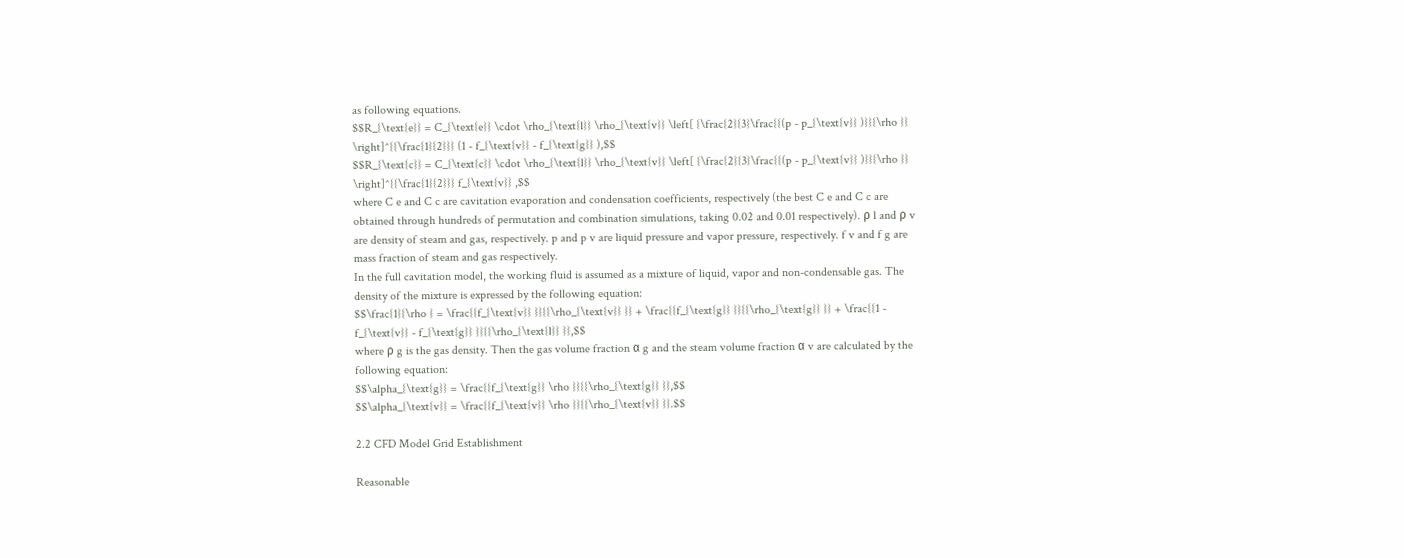as following equations.
$$R_{\text{e}} = C_{\text{e}} \cdot \rho_{\text{l}} \rho_{\text{v}} \left[ {\frac{2}{3}\frac{{(p - p_{\text{v}} )}}{\rho }} \right]^{{\frac{1}{2}}} (1 - f_{\text{v}} - f_{\text{g}} ),$$
$$R_{\text{c}} = C_{\text{c}} \cdot \rho_{\text{l}} \rho_{\text{v}} \left[ {\frac{2}{3}\frac{{(p - p_{\text{v}} )}}{\rho }} \right]^{{\frac{1}{2}}} f_{\text{v}} ,$$
where C e and C c are cavitation evaporation and condensation coefficients, respectively (the best C e and C c are obtained through hundreds of permutation and combination simulations, taking 0.02 and 0.01 respectively). ρ l and ρ v are density of steam and gas, respectively. p and p v are liquid pressure and vapor pressure, respectively. f v and f g are mass fraction of steam and gas respectively.
In the full cavitation model, the working fluid is assumed as a mixture of liquid, vapor and non-condensable gas. The density of the mixture is expressed by the following equation:
$$\frac{1}{\rho } = \frac{{f_{\text{v}} }}{{\rho_{\text{v}} }} + \frac{{f_{\text{g}} }}{{\rho_{\text{g}} }} + \frac{{1 - f_{\text{v}} - f_{\text{g}} }}{{\rho_{\text{l}} }},$$
where ρ g is the gas density. Then the gas volume fraction α g and the steam volume fraction α v are calculated by the following equation:
$$\alpha_{\text{g}} = \frac{{f_{\text{g}} \rho }}{{\rho_{\text{g}} }},$$
$$\alpha_{\text{v}} = \frac{{f_{\text{v}} \rho }}{{\rho_{\text{v}} }}.$$

2.2 CFD Model Grid Establishment

Reasonable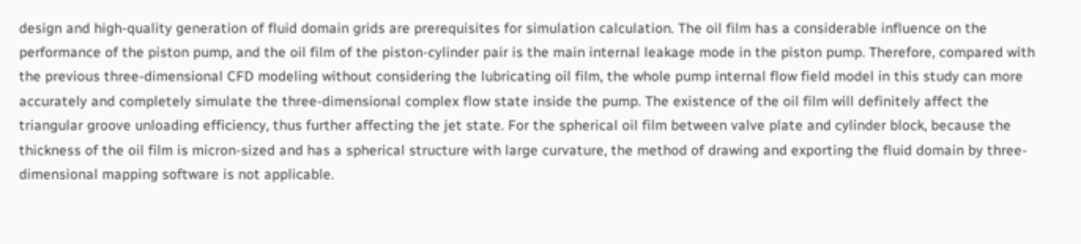design and high-quality generation of fluid domain grids are prerequisites for simulation calculation. The oil film has a considerable influence on the performance of the piston pump, and the oil film of the piston-cylinder pair is the main internal leakage mode in the piston pump. Therefore, compared with the previous three-dimensional CFD modeling without considering the lubricating oil film, the whole pump internal flow field model in this study can more accurately and completely simulate the three-dimensional complex flow state inside the pump. The existence of the oil film will definitely affect the triangular groove unloading efficiency, thus further affecting the jet state. For the spherical oil film between valve plate and cylinder block, because the thickness of the oil film is micron-sized and has a spherical structure with large curvature, the method of drawing and exporting the fluid domain by three-dimensional mapping software is not applicable.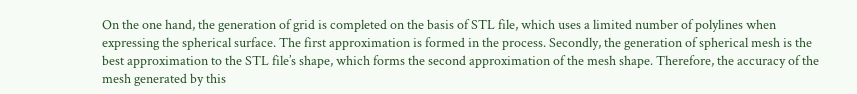On the one hand, the generation of grid is completed on the basis of STL file, which uses a limited number of polylines when expressing the spherical surface. The first approximation is formed in the process. Secondly, the generation of spherical mesh is the best approximation to the STL file’s shape, which forms the second approximation of the mesh shape. Therefore, the accuracy of the mesh generated by this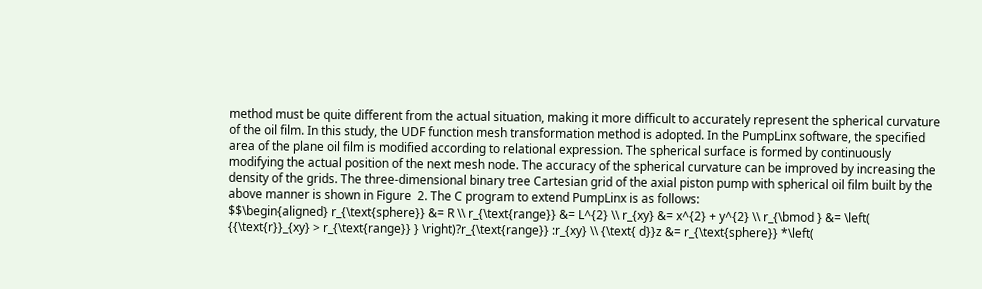method must be quite different from the actual situation, making it more difficult to accurately represent the spherical curvature of the oil film. In this study, the UDF function mesh transformation method is adopted. In the PumpLinx software, the specified area of the plane oil film is modified according to relational expression. The spherical surface is formed by continuously modifying the actual position of the next mesh node. The accuracy of the spherical curvature can be improved by increasing the density of the grids. The three-dimensional binary tree Cartesian grid of the axial piston pump with spherical oil film built by the above manner is shown in Figure  2. The C program to extend PumpLinx is as follows:
$$\begin{aligned} r_{\text{sphere}} &= R \\ r_{\text{range}} &= L^{2} \\ r_{xy} &= x^{2} + y^{2} \\ r_{\bmod } &= \left( {{\text{r}}_{xy} > r_{\text{range}} } \right)?r_{\text{range}} :r_{xy} \\ {\text{ d}}z &= r_{\text{sphere}} *\left(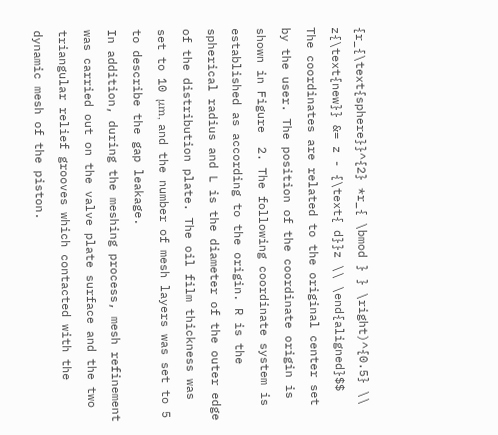{r_{\text{sphere}}^{2} *r_{ \bmod } } \right)^{0.5} \\ z{\text{new}} &= z - {\text{ d}}z \\ \end{aligned}$$
The coordinates are related to the original center set by the user. The position of the coordinate origin is shown in Figure  2. The following coordinate system is established as according to the origin. R is the spherical radius and L is the diameter of the outer edge of the distribution plate. The oil film thickness was set to 10 μm, and the number of mesh layers was set to 5 to describe the gap leakage.
In addition, during the meshing process, mesh refinement was carried out on the valve plate surface and the two triangular relief grooves which contacted with the dynamic mesh of the piston.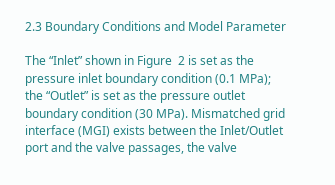2.3 Boundary Conditions and Model Parameter

The “Inlet” shown in Figure  2 is set as the pressure inlet boundary condition (0.1 MPa); the “Outlet” is set as the pressure outlet boundary condition (30 MPa). Mismatched grid interface (MGI) exists between the Inlet/Outlet port and the valve passages, the valve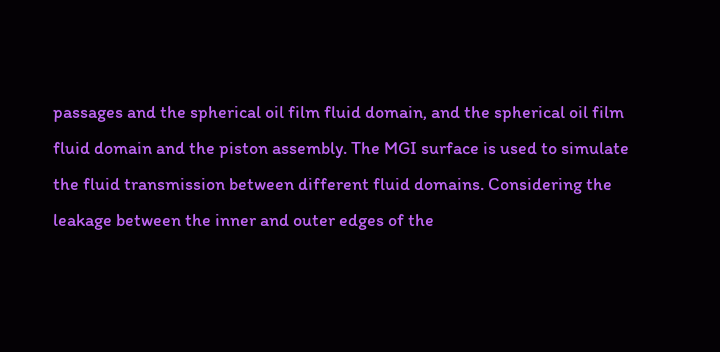passages and the spherical oil film fluid domain, and the spherical oil film fluid domain and the piston assembly. The MGI surface is used to simulate the fluid transmission between different fluid domains. Considering the leakage between the inner and outer edges of the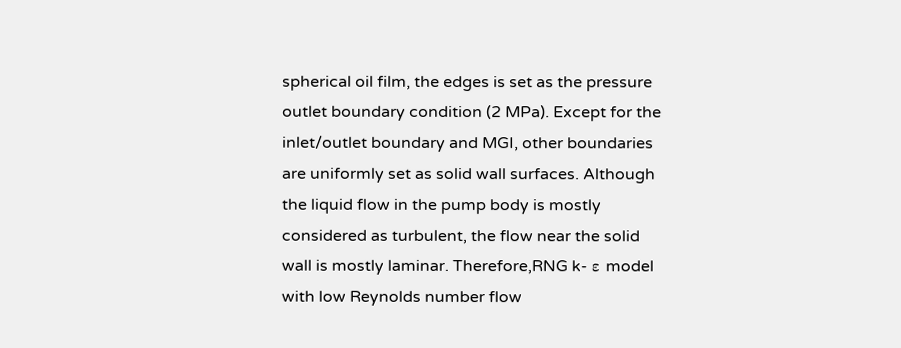spherical oil film, the edges is set as the pressure outlet boundary condition (2 MPa). Except for the inlet/outlet boundary and MGI, other boundaries are uniformly set as solid wall surfaces. Although the liquid flow in the pump body is mostly considered as turbulent, the flow near the solid wall is mostly laminar. Therefore,RNG k- ε model with low Reynolds number flow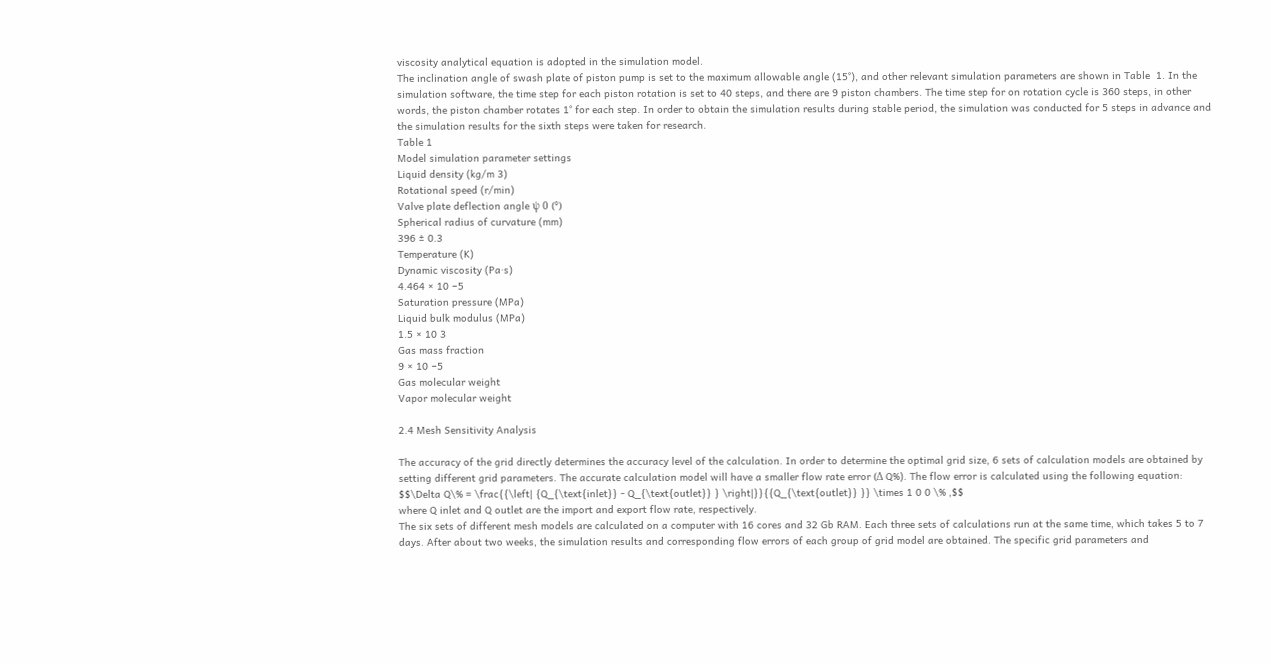viscosity analytical equation is adopted in the simulation model.
The inclination angle of swash plate of piston pump is set to the maximum allowable angle (15°), and other relevant simulation parameters are shown in Table  1. In the simulation software, the time step for each piston rotation is set to 40 steps, and there are 9 piston chambers. The time step for on rotation cycle is 360 steps, in other words, the piston chamber rotates 1° for each step. In order to obtain the simulation results during stable period, the simulation was conducted for 5 steps in advance and the simulation results for the sixth steps were taken for research.
Table 1
Model simulation parameter settings
Liquid density (kg/m 3)
Rotational speed (r/min)
Valve plate deflection angle ψ 0 (°)
Spherical radius of curvature (mm)
396 ± 0.3
Temperature (K)
Dynamic viscosity (Pa·s)
4.464 × 10 −5
Saturation pressure (MPa)
Liquid bulk modulus (MPa)
1.5 × 10 3
Gas mass fraction
9 × 10 −5
Gas molecular weight
Vapor molecular weight

2.4 Mesh Sensitivity Analysis

The accuracy of the grid directly determines the accuracy level of the calculation. In order to determine the optimal grid size, 6 sets of calculation models are obtained by setting different grid parameters. The accurate calculation model will have a smaller flow rate error (Δ Q%). The flow error is calculated using the following equation:
$$\Delta Q\% = \frac{{\left| {Q_{\text{inlet}} - Q_{\text{outlet}} } \right|}}{{Q_{\text{outlet}} }} \times 1 0 0 \% ,$$
where Q inlet and Q outlet are the import and export flow rate, respectively.
The six sets of different mesh models are calculated on a computer with 16 cores and 32 Gb RAM. Each three sets of calculations run at the same time, which takes 5 to 7 days. After about two weeks, the simulation results and corresponding flow errors of each group of grid model are obtained. The specific grid parameters and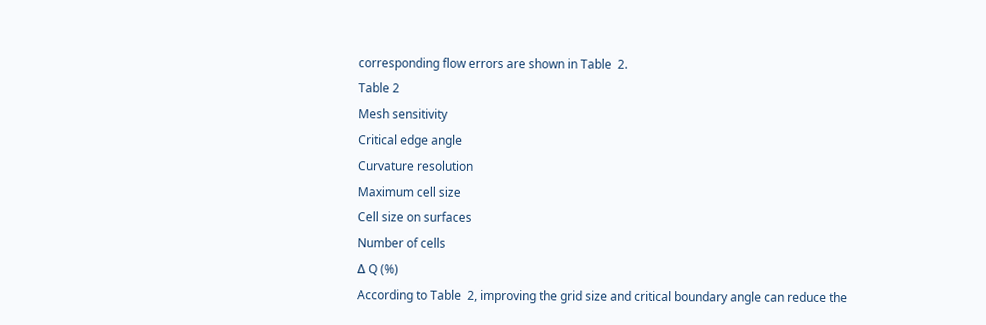corresponding flow errors are shown in Table  2.
Table 2
Mesh sensitivity
Critical edge angle
Curvature resolution
Maximum cell size
Cell size on surfaces
Number of cells
Δ Q (%)
According to Table  2, improving the grid size and critical boundary angle can reduce the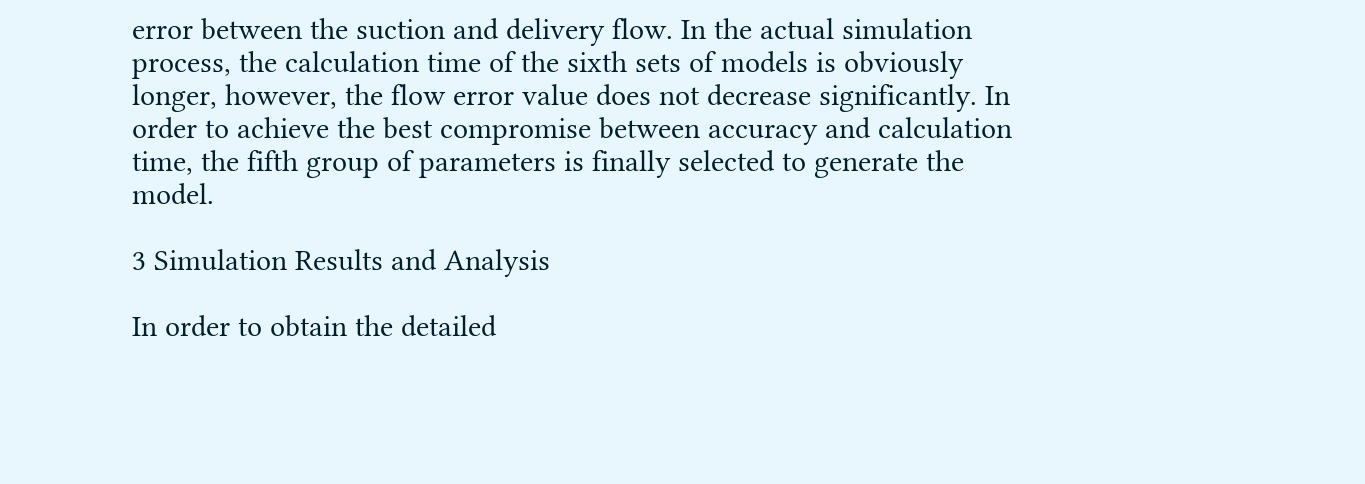error between the suction and delivery flow. In the actual simulation process, the calculation time of the sixth sets of models is obviously longer, however, the flow error value does not decrease significantly. In order to achieve the best compromise between accuracy and calculation time, the fifth group of parameters is finally selected to generate the model.

3 Simulation Results and Analysis

In order to obtain the detailed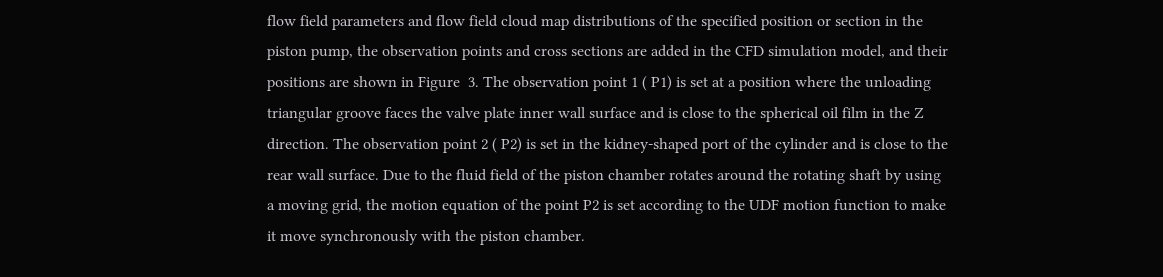flow field parameters and flow field cloud map distributions of the specified position or section in the piston pump, the observation points and cross sections are added in the CFD simulation model, and their positions are shown in Figure  3. The observation point 1 ( P1) is set at a position where the unloading triangular groove faces the valve plate inner wall surface and is close to the spherical oil film in the Z direction. The observation point 2 ( P2) is set in the kidney-shaped port of the cylinder and is close to the rear wall surface. Due to the fluid field of the piston chamber rotates around the rotating shaft by using a moving grid, the motion equation of the point P2 is set according to the UDF motion function to make it move synchronously with the piston chamber.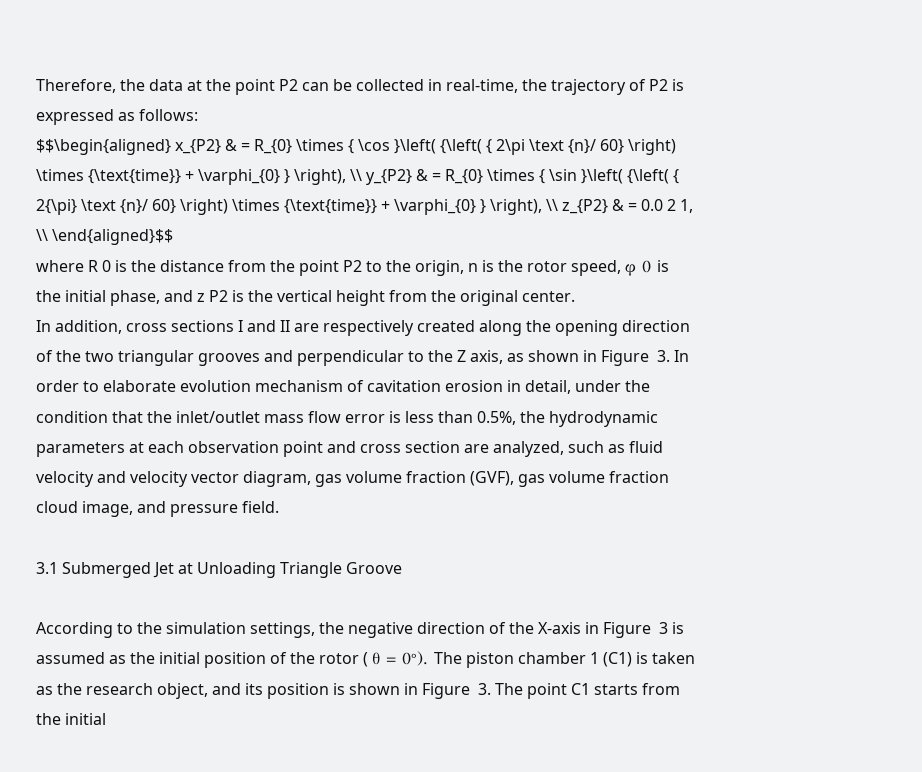Therefore, the data at the point P2 can be collected in real-time, the trajectory of P2 is expressed as follows:
$$\begin{aligned} x_{P2} & = R_{0} \times { \cos }\left( {\left( { 2\pi \text {n}/ 60} \right) \times {\text{time}} + \varphi_{0} } \right), \\ y_{P2} & = R_{0} \times { \sin }\left( {\left( { 2{\pi} \text {n}/ 60} \right) \times {\text{time}} + \varphi_{0} } \right), \\ z_{P2} & = 0.0 2 1, \\ \end{aligned}$$
where R 0 is the distance from the point P2 to the origin, n is the rotor speed, φ 0 is the initial phase, and z P2 is the vertical height from the original center.
In addition, cross sections I and II are respectively created along the opening direction of the two triangular grooves and perpendicular to the Z axis, as shown in Figure  3. In order to elaborate evolution mechanism of cavitation erosion in detail, under the condition that the inlet/outlet mass flow error is less than 0.5%, the hydrodynamic parameters at each observation point and cross section are analyzed, such as fluid velocity and velocity vector diagram, gas volume fraction (GVF), gas volume fraction cloud image, and pressure field.

3.1 Submerged Jet at Unloading Triangle Groove

According to the simulation settings, the negative direction of the X-axis in Figure  3 is assumed as the initial position of the rotor ( θ = 0°). The piston chamber 1 (C1) is taken as the research object, and its position is shown in Figure  3. The point C1 starts from the initial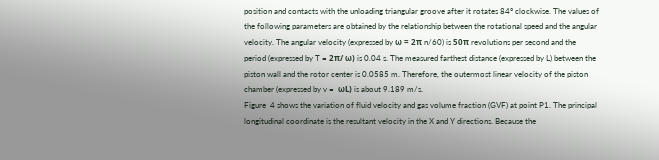position and contacts with the unloading triangular groove after it rotates 84° clockwise. The values of the following parameters are obtained by the relationship between the rotational speed and the angular velocity. The angular velocity (expressed by ω = 2π n/60) is 50π revolutions per second and the period (expressed by T = 2π/ ω) is 0.04 s. The measured farthest distance (expressed by L) between the piston wall and the rotor center is 0.0585 m. Therefore, the outermost linear velocity of the piston chamber (expressed by v =  ωL) is about 9.189 m/s.
Figure  4 shows the variation of fluid velocity and gas volume fraction (GVF) at point P1. The principal longitudinal coordinate is the resultant velocity in the X and Y directions. Because the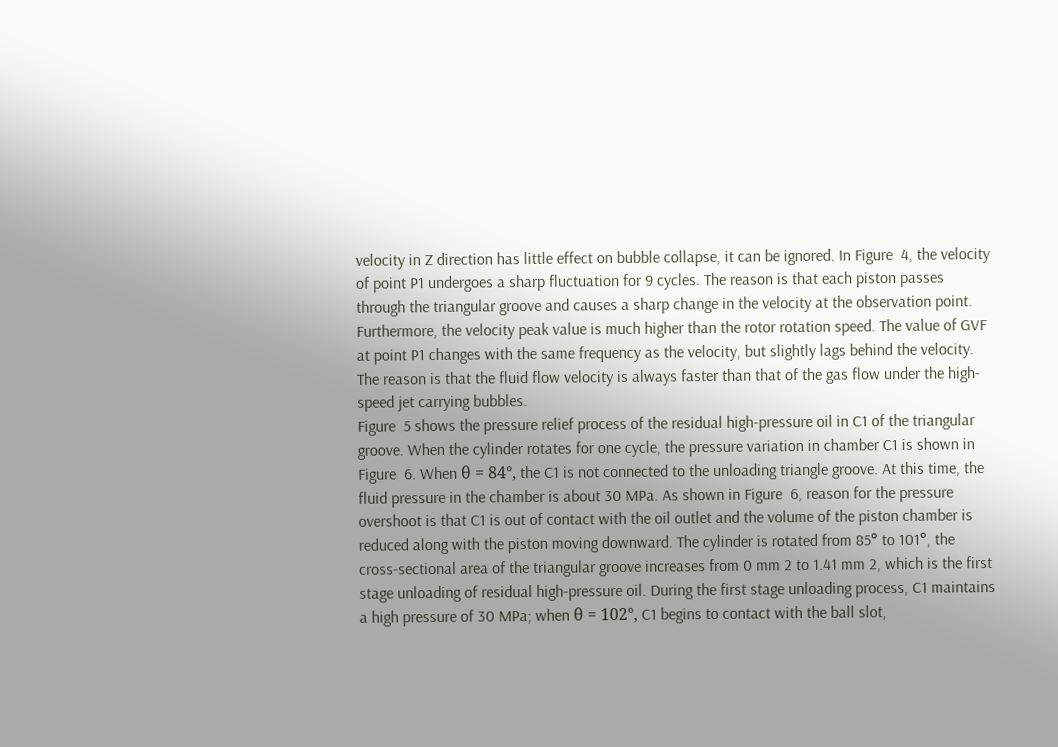velocity in Z direction has little effect on bubble collapse, it can be ignored. In Figure  4, the velocity of point P1 undergoes a sharp fluctuation for 9 cycles. The reason is that each piston passes through the triangular groove and causes a sharp change in the velocity at the observation point. Furthermore, the velocity peak value is much higher than the rotor rotation speed. The value of GVF at point P1 changes with the same frequency as the velocity, but slightly lags behind the velocity. The reason is that the fluid flow velocity is always faster than that of the gas flow under the high-speed jet carrying bubbles.
Figure  5 shows the pressure relief process of the residual high-pressure oil in C1 of the triangular groove. When the cylinder rotates for one cycle, the pressure variation in chamber C1 is shown in Figure  6. When θ = 84°, the C1 is not connected to the unloading triangle groove. At this time, the fluid pressure in the chamber is about 30 MPa. As shown in Figure  6, reason for the pressure overshoot is that C1 is out of contact with the oil outlet and the volume of the piston chamber is reduced along with the piston moving downward. The cylinder is rotated from 85° to 101°, the cross-sectional area of the triangular groove increases from 0 mm 2 to 1.41 mm 2, which is the first stage unloading of residual high-pressure oil. During the first stage unloading process, C1 maintains a high pressure of 30 MPa; when θ = 102°, C1 begins to contact with the ball slot,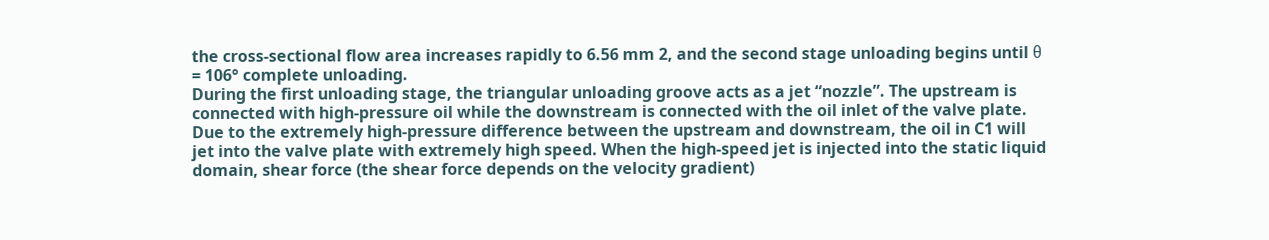the cross-sectional flow area increases rapidly to 6.56 mm 2, and the second stage unloading begins until θ = 106° complete unloading.
During the first unloading stage, the triangular unloading groove acts as a jet “nozzle”. The upstream is connected with high-pressure oil while the downstream is connected with the oil inlet of the valve plate. Due to the extremely high-pressure difference between the upstream and downstream, the oil in C1 will jet into the valve plate with extremely high speed. When the high-speed jet is injected into the static liquid domain, shear force (the shear force depends on the velocity gradient)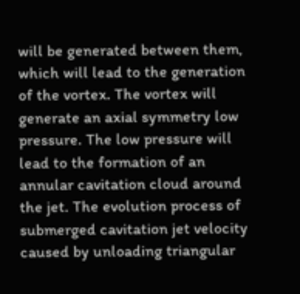will be generated between them, which will lead to the generation of the vortex. The vortex will generate an axial symmetry low pressure. The low pressure will lead to the formation of an annular cavitation cloud around the jet. The evolution process of submerged cavitation jet velocity caused by unloading triangular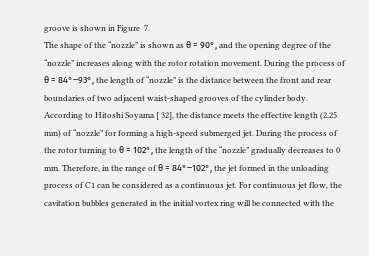groove is shown in Figure  7.
The shape of the “nozzle” is shown as θ = 90°, and the opening degree of the “nozzle” increases along with the rotor rotation movement. During the process of θ = 84°‒93°, the length of “nozzle” is the distance between the front and rear boundaries of two adjacent waist-shaped grooves of the cylinder body. According to Hitoshi Soyama [ 32], the distance meets the effective length (2.25 mm) of “nozzle” for forming a high-speed submerged jet. During the process of the rotor turning to θ = 102°, the length of the “nozzle” gradually decreases to 0 mm. Therefore, in the range of θ = 84°‒102°, the jet formed in the unloading process of C1 can be considered as a continuous jet. For continuous jet flow, the cavitation bubbles generated in the initial vortex ring will be connected with the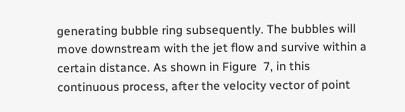generating bubble ring subsequently. The bubbles will move downstream with the jet flow and survive within a certain distance. As shown in Figure  7, in this continuous process, after the velocity vector of point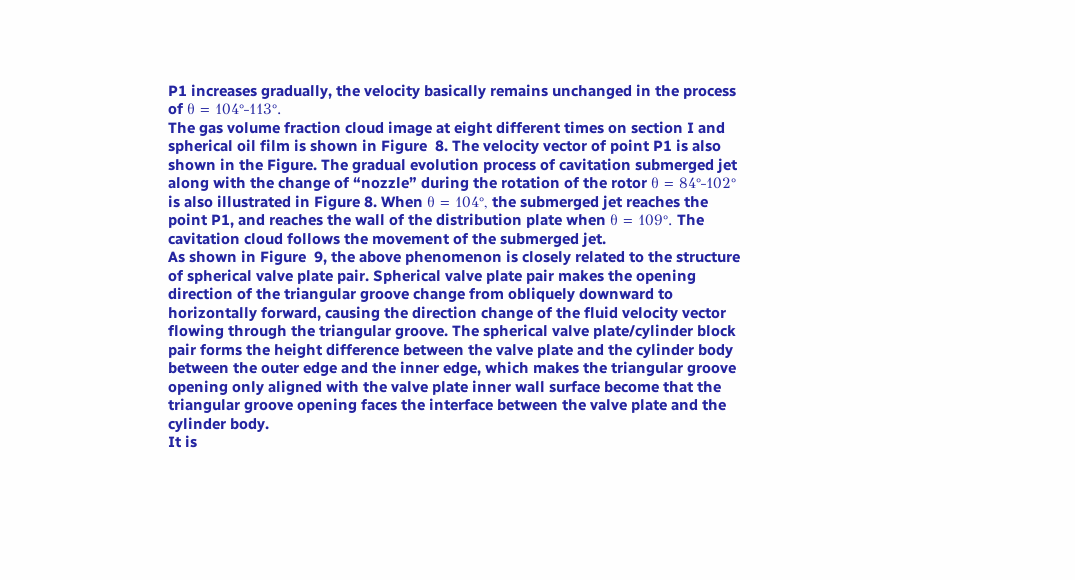P1 increases gradually, the velocity basically remains unchanged in the process of θ = 104°‒113°.
The gas volume fraction cloud image at eight different times on section I and spherical oil film is shown in Figure  8. The velocity vector of point P1 is also shown in the Figure. The gradual evolution process of cavitation submerged jet along with the change of “nozzle” during the rotation of the rotor θ = 84°‒102° is also illustrated in Figure 8. When θ = 104°, the submerged jet reaches the point P1, and reaches the wall of the distribution plate when θ = 109°. The cavitation cloud follows the movement of the submerged jet.
As shown in Figure  9, the above phenomenon is closely related to the structure of spherical valve plate pair. Spherical valve plate pair makes the opening direction of the triangular groove change from obliquely downward to horizontally forward, causing the direction change of the fluid velocity vector flowing through the triangular groove. The spherical valve plate/cylinder block pair forms the height difference between the valve plate and the cylinder body between the outer edge and the inner edge, which makes the triangular groove opening only aligned with the valve plate inner wall surface become that the triangular groove opening faces the interface between the valve plate and the cylinder body.
It is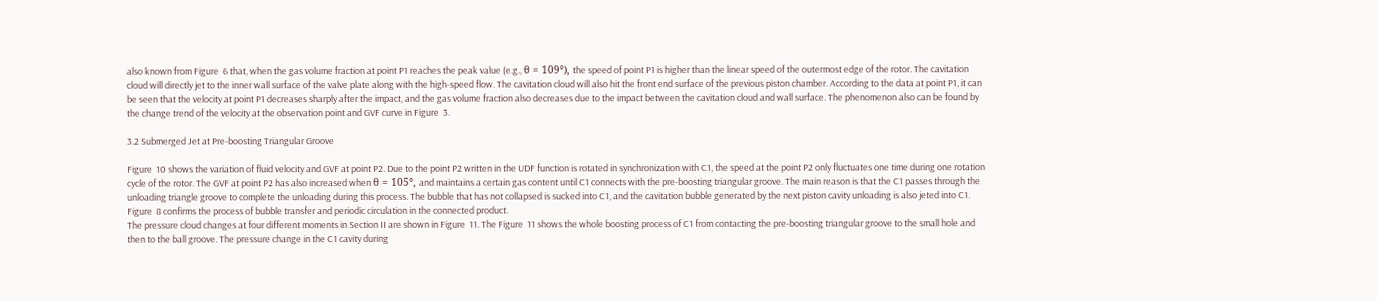also known from Figure  6 that, when the gas volume fraction at point P1 reaches the peak value (e.g., θ = 109°), the speed of point P1 is higher than the linear speed of the outermost edge of the rotor. The cavitation cloud will directly jet to the inner wall surface of the valve plate along with the high-speed flow. The cavitation cloud will also hit the front end surface of the previous piston chamber. According to the data at point P1, it can be seen that the velocity at point P1 decreases sharply after the impact, and the gas volume fraction also decreases due to the impact between the cavitation cloud and wall surface. The phenomenon also can be found by the change trend of the velocity at the observation point and GVF curve in Figure  3.

3.2 Submerged Jet at Pre-boosting Triangular Groove

Figure  10 shows the variation of fluid velocity and GVF at point P2. Due to the point P2 written in the UDF function is rotated in synchronization with C1, the speed at the point P2 only fluctuates one time during one rotation cycle of the rotor. The GVF at point P2 has also increased when θ = 105°, and maintains a certain gas content until C1 connects with the pre-boosting triangular groove. The main reason is that the C1 passes through the unloading triangle groove to complete the unloading during this process. The bubble that has not collapsed is sucked into C1, and the cavitation bubble generated by the next piston cavity unloading is also jeted into C1. Figure  8 confirms the process of bubble transfer and periodic circulation in the connected product.
The pressure cloud changes at four different moments in Section II are shown in Figure  11. The Figure  11 shows the whole boosting process of C1 from contacting the pre-boosting triangular groove to the small hole and then to the ball groove. The pressure change in the C1 cavity during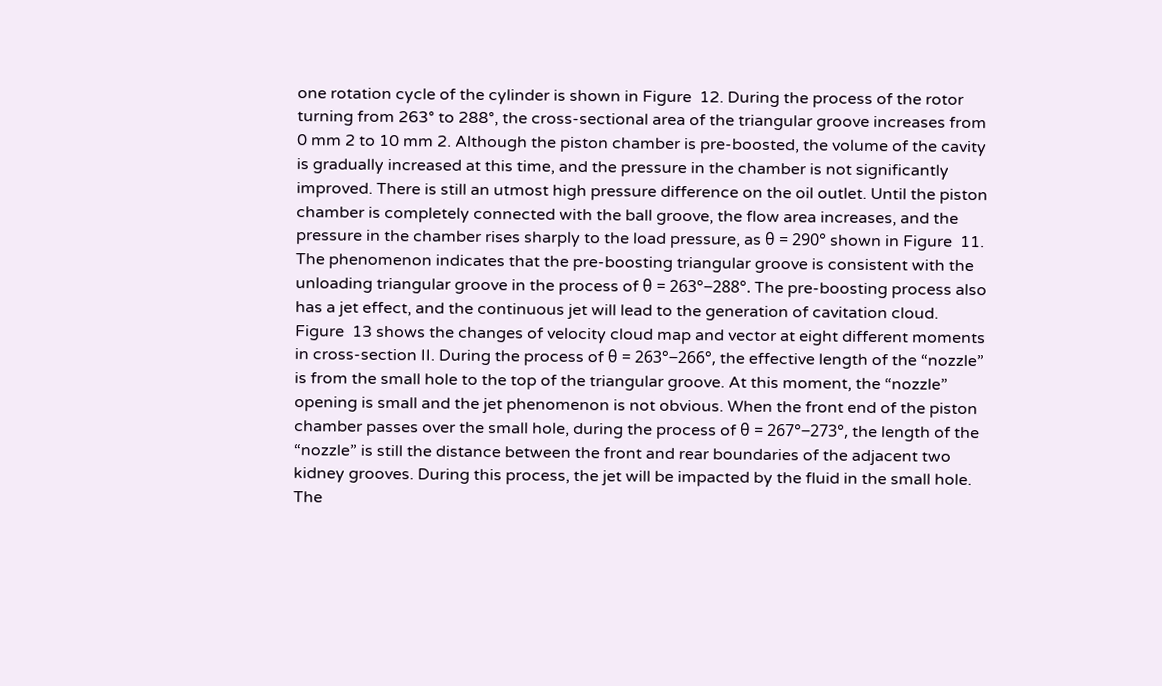one rotation cycle of the cylinder is shown in Figure  12. During the process of the rotor turning from 263° to 288°, the cross-sectional area of the triangular groove increases from 0 mm 2 to 10 mm 2. Although the piston chamber is pre-boosted, the volume of the cavity is gradually increased at this time, and the pressure in the chamber is not significantly improved. There is still an utmost high pressure difference on the oil outlet. Until the piston chamber is completely connected with the ball groove, the flow area increases, and the pressure in the chamber rises sharply to the load pressure, as θ = 290° shown in Figure  11. The phenomenon indicates that the pre-boosting triangular groove is consistent with the unloading triangular groove in the process of θ = 263°‒288°. The pre-boosting process also has a jet effect, and the continuous jet will lead to the generation of cavitation cloud.
Figure  13 shows the changes of velocity cloud map and vector at eight different moments in cross-section II. During the process of θ = 263°‒266°, the effective length of the “nozzle” is from the small hole to the top of the triangular groove. At this moment, the “nozzle” opening is small and the jet phenomenon is not obvious. When the front end of the piston chamber passes over the small hole, during the process of θ = 267°‒273°, the length of the “nozzle” is still the distance between the front and rear boundaries of the adjacent two kidney grooves. During this process, the jet will be impacted by the fluid in the small hole. The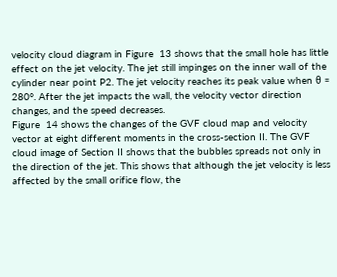velocity cloud diagram in Figure  13 shows that the small hole has little effect on the jet velocity. The jet still impinges on the inner wall of the cylinder near point P2. The jet velocity reaches its peak value when θ = 280°. After the jet impacts the wall, the velocity vector direction changes, and the speed decreases.
Figure  14 shows the changes of the GVF cloud map and velocity vector at eight different moments in the cross-section II. The GVF cloud image of Section II shows that the bubbles spreads not only in the direction of the jet. This shows that although the jet velocity is less affected by the small orifice flow, the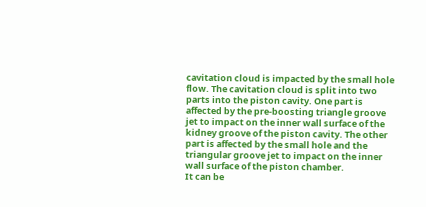cavitation cloud is impacted by the small hole flow. The cavitation cloud is split into two parts into the piston cavity. One part is affected by the pre-boosting triangle groove jet to impact on the inner wall surface of the kidney groove of the piston cavity. The other part is affected by the small hole and the triangular groove jet to impact on the inner wall surface of the piston chamber.
It can be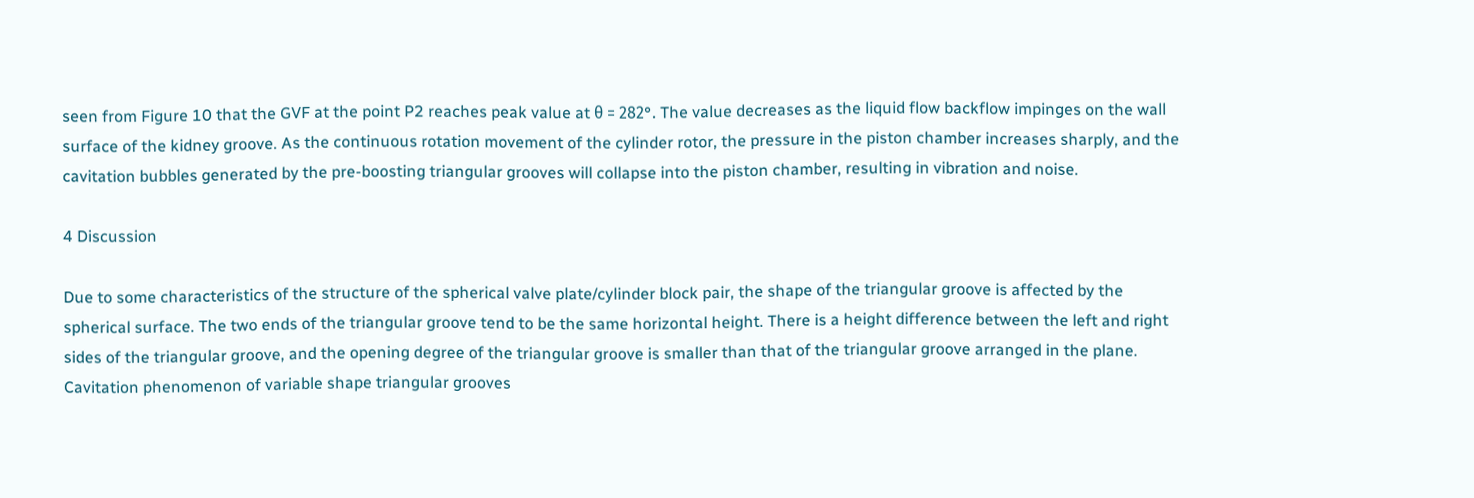seen from Figure 10 that the GVF at the point P2 reaches peak value at θ = 282°. The value decreases as the liquid flow backflow impinges on the wall surface of the kidney groove. As the continuous rotation movement of the cylinder rotor, the pressure in the piston chamber increases sharply, and the cavitation bubbles generated by the pre-boosting triangular grooves will collapse into the piston chamber, resulting in vibration and noise.

4 Discussion

Due to some characteristics of the structure of the spherical valve plate/cylinder block pair, the shape of the triangular groove is affected by the spherical surface. The two ends of the triangular groove tend to be the same horizontal height. There is a height difference between the left and right sides of the triangular groove, and the opening degree of the triangular groove is smaller than that of the triangular groove arranged in the plane. Cavitation phenomenon of variable shape triangular grooves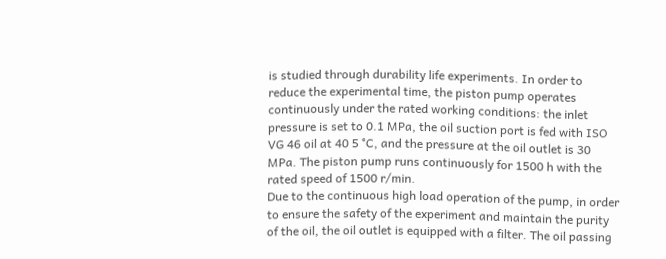is studied through durability life experiments. In order to reduce the experimental time, the piston pump operates continuously under the rated working conditions: the inlet pressure is set to 0.1 MPa, the oil suction port is fed with ISO VG 46 oil at 40 5 °C, and the pressure at the oil outlet is 30 MPa. The piston pump runs continuously for 1500 h with the rated speed of 1500 r/min.
Due to the continuous high load operation of the pump, in order to ensure the safety of the experiment and maintain the purity of the oil, the oil outlet is equipped with a filter. The oil passing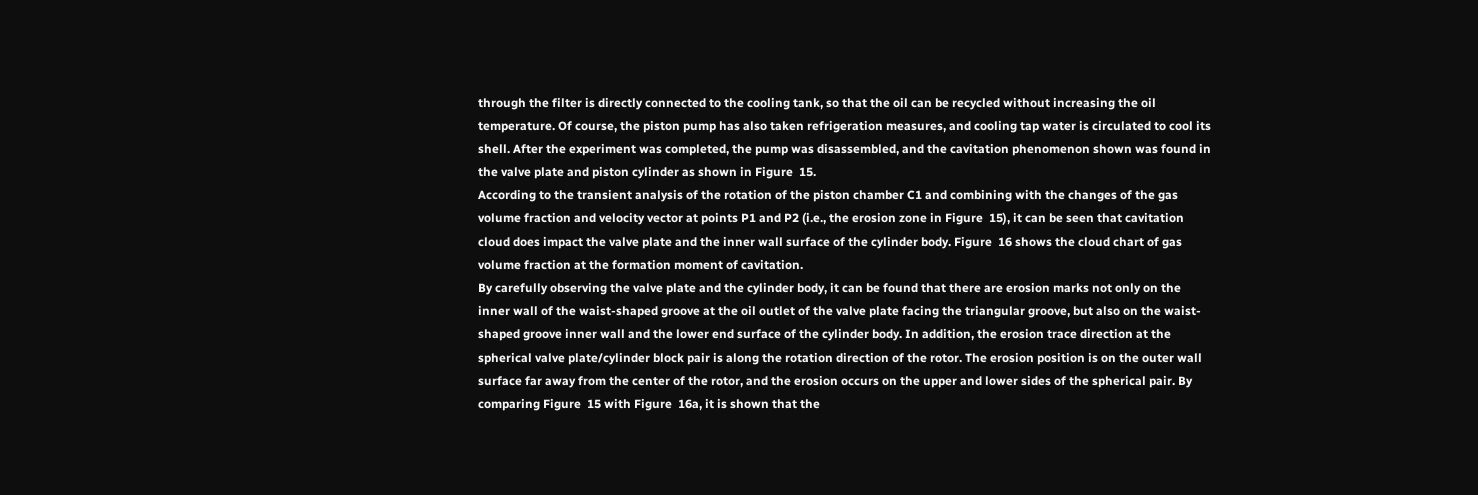through the filter is directly connected to the cooling tank, so that the oil can be recycled without increasing the oil temperature. Of course, the piston pump has also taken refrigeration measures, and cooling tap water is circulated to cool its shell. After the experiment was completed, the pump was disassembled, and the cavitation phenomenon shown was found in the valve plate and piston cylinder as shown in Figure  15.
According to the transient analysis of the rotation of the piston chamber C1 and combining with the changes of the gas volume fraction and velocity vector at points P1 and P2 (i.e., the erosion zone in Figure  15), it can be seen that cavitation cloud does impact the valve plate and the inner wall surface of the cylinder body. Figure  16 shows the cloud chart of gas volume fraction at the formation moment of cavitation.
By carefully observing the valve plate and the cylinder body, it can be found that there are erosion marks not only on the inner wall of the waist-shaped groove at the oil outlet of the valve plate facing the triangular groove, but also on the waist-shaped groove inner wall and the lower end surface of the cylinder body. In addition, the erosion trace direction at the spherical valve plate/cylinder block pair is along the rotation direction of the rotor. The erosion position is on the outer wall surface far away from the center of the rotor, and the erosion occurs on the upper and lower sides of the spherical pair. By comparing Figure  15 with Figure  16a, it is shown that the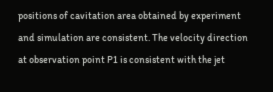positions of cavitation area obtained by experiment and simulation are consistent. The velocity direction at observation point P1 is consistent with the jet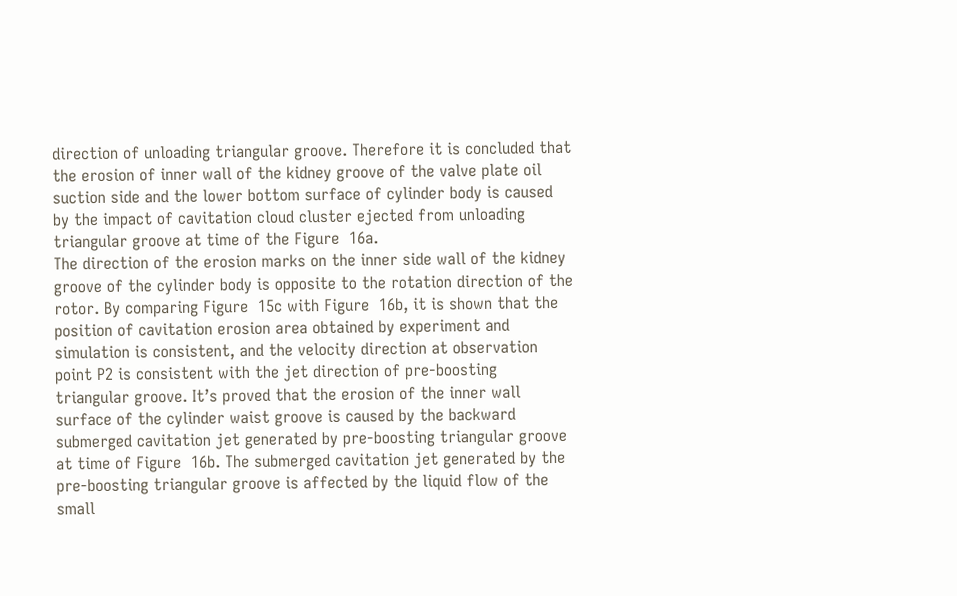direction of unloading triangular groove. Therefore it is concluded that the erosion of inner wall of the kidney groove of the valve plate oil suction side and the lower bottom surface of cylinder body is caused by the impact of cavitation cloud cluster ejected from unloading triangular groove at time of the Figure  16a.
The direction of the erosion marks on the inner side wall of the kidney groove of the cylinder body is opposite to the rotation direction of the rotor. By comparing Figure  15c with Figure  16b, it is shown that the position of cavitation erosion area obtained by experiment and simulation is consistent, and the velocity direction at observation point P2 is consistent with the jet direction of pre-boosting triangular groove. It’s proved that the erosion of the inner wall surface of the cylinder waist groove is caused by the backward submerged cavitation jet generated by pre-boosting triangular groove at time of Figure  16b. The submerged cavitation jet generated by the pre-boosting triangular groove is affected by the liquid flow of the small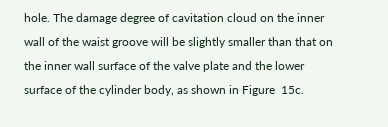hole. The damage degree of cavitation cloud on the inner wall of the waist groove will be slightly smaller than that on the inner wall surface of the valve plate and the lower surface of the cylinder body, as shown in Figure  15c.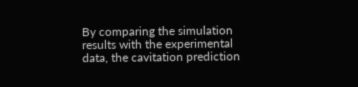By comparing the simulation results with the experimental data, the cavitation prediction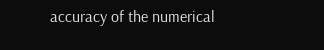accuracy of the numerical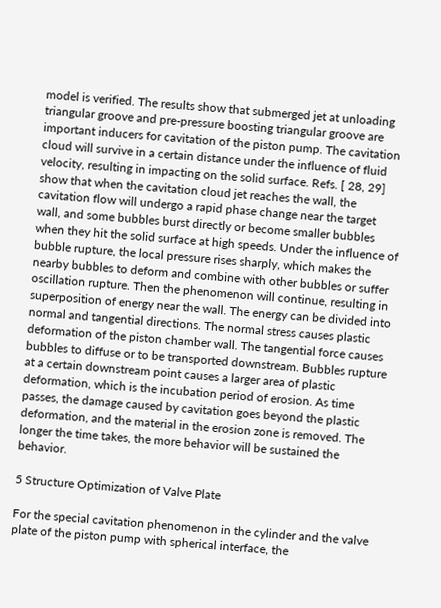model is verified. The results show that submerged jet at unloading triangular groove and pre-pressure boosting triangular groove are important inducers for cavitation of the piston pump. The cavitation cloud will survive in a certain distance under the influence of fluid velocity, resulting in impacting on the solid surface. Refs. [ 28, 29] show that when the cavitation cloud jet reaches the wall, the cavitation flow will undergo a rapid phase change near the target wall, and some bubbles burst directly or become smaller bubbles when they hit the solid surface at high speeds. Under the influence of bubble rupture, the local pressure rises sharply, which makes the nearby bubbles to deform and combine with other bubbles or suffer oscillation rupture. Then the phenomenon will continue, resulting in superposition of energy near the wall. The energy can be divided into normal and tangential directions. The normal stress causes plastic deformation of the piston chamber wall. The tangential force causes bubbles to diffuse or to be transported downstream. Bubbles rupture at a certain downstream point causes a larger area of plastic deformation, which is the incubation period of erosion. As time passes, the damage caused by cavitation goes beyond the plastic deformation, and the material in the erosion zone is removed. The longer the time takes, the more behavior will be sustained the behavior.

5 Structure Optimization of Valve Plate

For the special cavitation phenomenon in the cylinder and the valve plate of the piston pump with spherical interface, the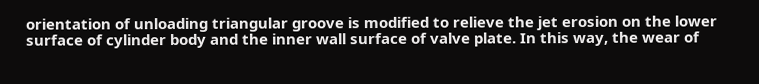orientation of unloading triangular groove is modified to relieve the jet erosion on the lower surface of cylinder body and the inner wall surface of valve plate. In this way, the wear of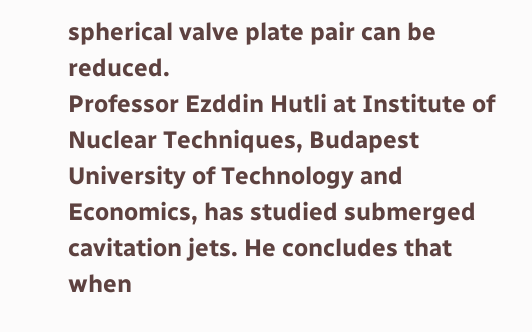spherical valve plate pair can be reduced.
Professor Ezddin Hutli at Institute of Nuclear Techniques, Budapest University of Technology and Economics, has studied submerged cavitation jets. He concludes that when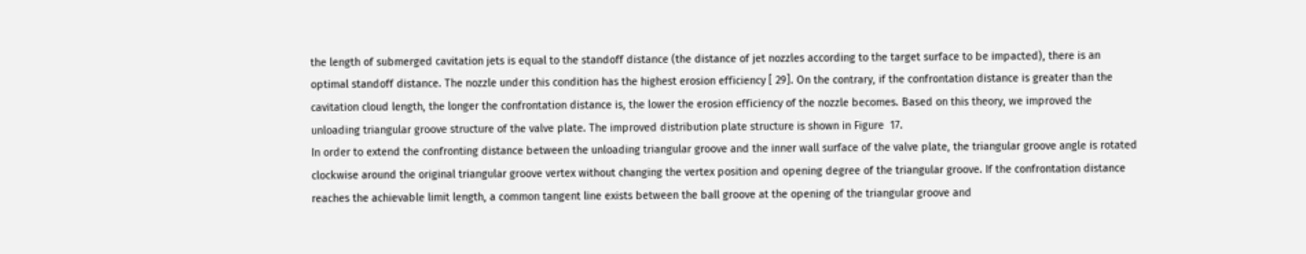the length of submerged cavitation jets is equal to the standoff distance (the distance of jet nozzles according to the target surface to be impacted), there is an optimal standoff distance. The nozzle under this condition has the highest erosion efficiency [ 29]. On the contrary, if the confrontation distance is greater than the cavitation cloud length, the longer the confrontation distance is, the lower the erosion efficiency of the nozzle becomes. Based on this theory, we improved the unloading triangular groove structure of the valve plate. The improved distribution plate structure is shown in Figure  17.
In order to extend the confronting distance between the unloading triangular groove and the inner wall surface of the valve plate, the triangular groove angle is rotated clockwise around the original triangular groove vertex without changing the vertex position and opening degree of the triangular groove. If the confrontation distance reaches the achievable limit length, a common tangent line exists between the ball groove at the opening of the triangular groove and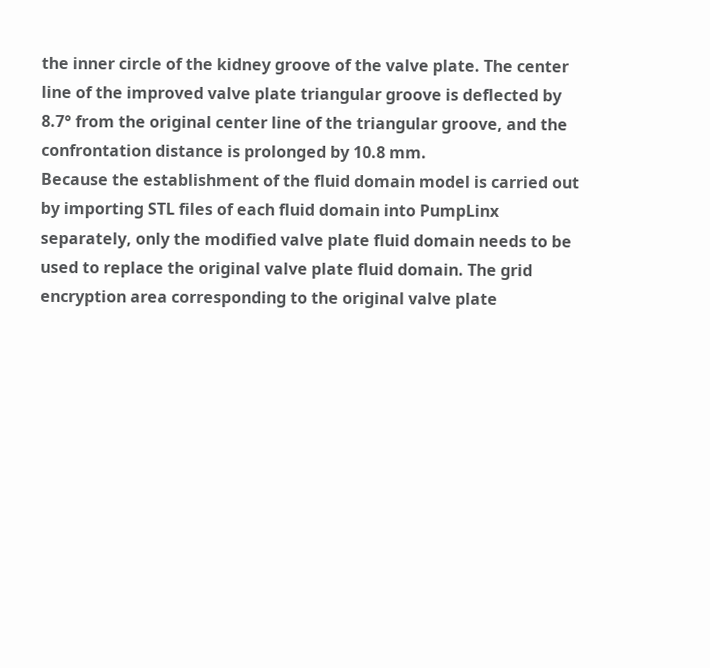the inner circle of the kidney groove of the valve plate. The center line of the improved valve plate triangular groove is deflected by 8.7° from the original center line of the triangular groove, and the confrontation distance is prolonged by 10.8 mm.
Because the establishment of the fluid domain model is carried out by importing STL files of each fluid domain into PumpLinx separately, only the modified valve plate fluid domain needs to be used to replace the original valve plate fluid domain. The grid encryption area corresponding to the original valve plate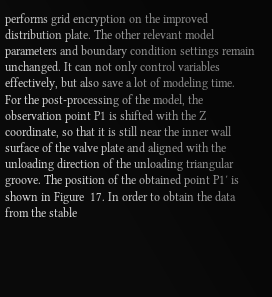performs grid encryption on the improved distribution plate. The other relevant model parameters and boundary condition settings remain unchanged. It can not only control variables effectively, but also save a lot of modeling time.
For the post-processing of the model, the observation point P1 is shifted with the Z coordinate, so that it is still near the inner wall surface of the valve plate and aligned with the unloading direction of the unloading triangular groove. The position of the obtained point P1′ is shown in Figure  17. In order to obtain the data from the stable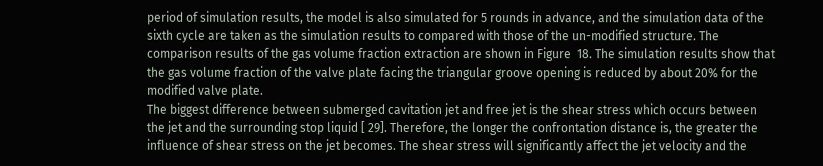period of simulation results, the model is also simulated for 5 rounds in advance, and the simulation data of the sixth cycle are taken as the simulation results to compared with those of the un-modified structure. The comparison results of the gas volume fraction extraction are shown in Figure  18. The simulation results show that the gas volume fraction of the valve plate facing the triangular groove opening is reduced by about 20% for the modified valve plate.
The biggest difference between submerged cavitation jet and free jet is the shear stress which occurs between the jet and the surrounding stop liquid [ 29]. Therefore, the longer the confrontation distance is, the greater the influence of shear stress on the jet becomes. The shear stress will significantly affect the jet velocity and the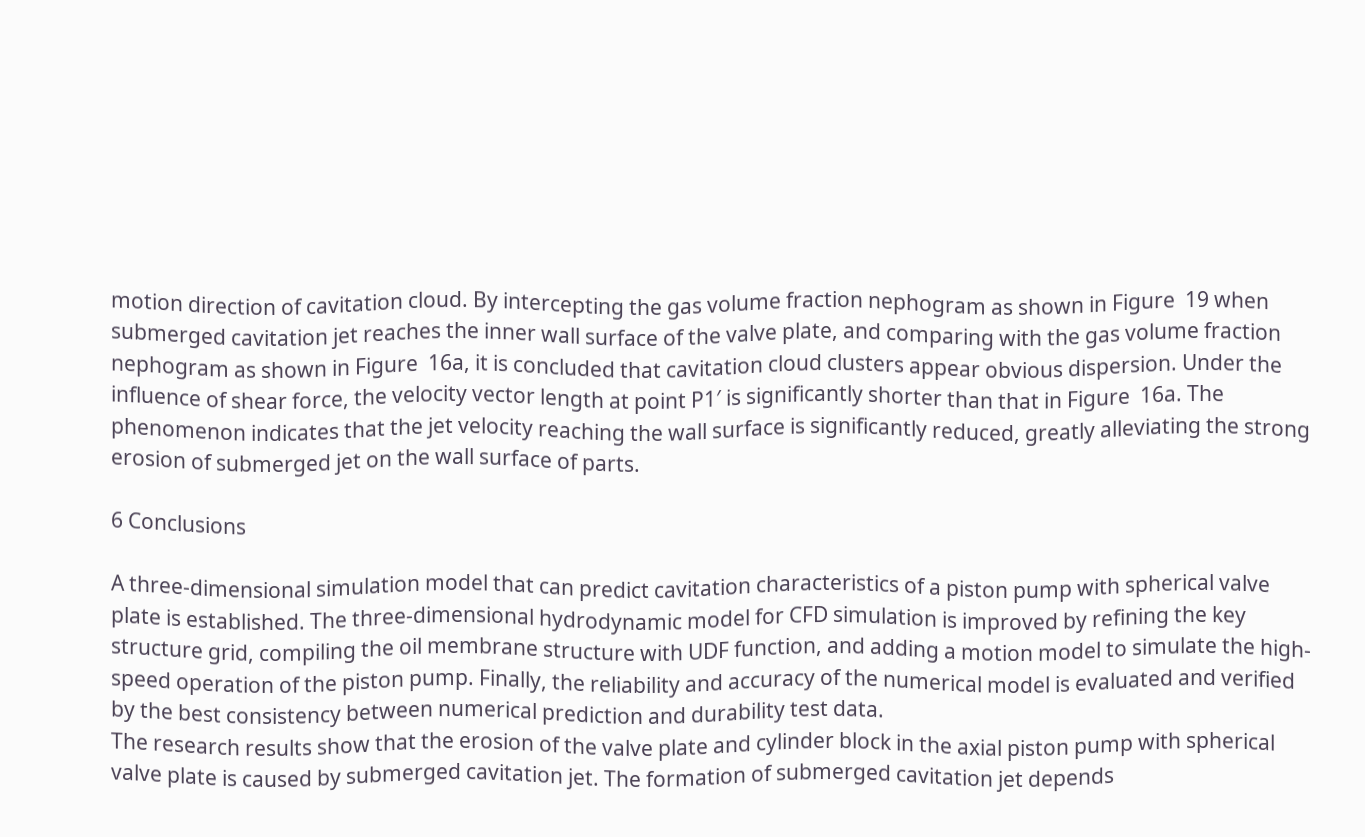motion direction of cavitation cloud. By intercepting the gas volume fraction nephogram as shown in Figure  19 when submerged cavitation jet reaches the inner wall surface of the valve plate, and comparing with the gas volume fraction nephogram as shown in Figure  16a, it is concluded that cavitation cloud clusters appear obvious dispersion. Under the influence of shear force, the velocity vector length at point P1′ is significantly shorter than that in Figure  16a. The phenomenon indicates that the jet velocity reaching the wall surface is significantly reduced, greatly alleviating the strong erosion of submerged jet on the wall surface of parts.

6 Conclusions

A three-dimensional simulation model that can predict cavitation characteristics of a piston pump with spherical valve plate is established. The three-dimensional hydrodynamic model for CFD simulation is improved by refining the key structure grid, compiling the oil membrane structure with UDF function, and adding a motion model to simulate the high-speed operation of the piston pump. Finally, the reliability and accuracy of the numerical model is evaluated and verified by the best consistency between numerical prediction and durability test data.
The research results show that the erosion of the valve plate and cylinder block in the axial piston pump with spherical valve plate is caused by submerged cavitation jet. The formation of submerged cavitation jet depends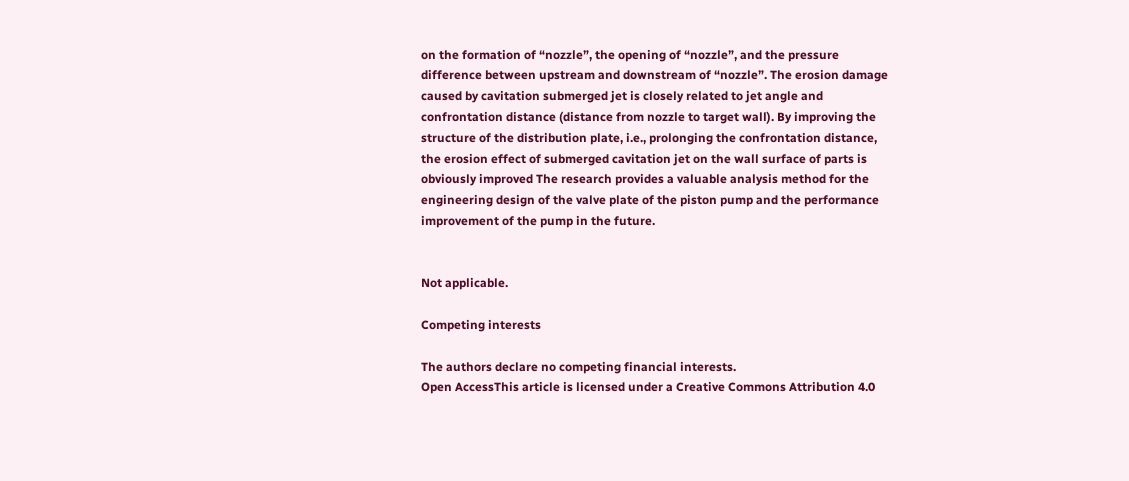on the formation of “nozzle”, the opening of “nozzle”, and the pressure difference between upstream and downstream of “nozzle”. The erosion damage caused by cavitation submerged jet is closely related to jet angle and confrontation distance (distance from nozzle to target wall). By improving the structure of the distribution plate, i.e., prolonging the confrontation distance, the erosion effect of submerged cavitation jet on the wall surface of parts is obviously improved The research provides a valuable analysis method for the engineering design of the valve plate of the piston pump and the performance improvement of the pump in the future.


Not applicable.

Competing interests

The authors declare no competing financial interests.
Open AccessThis article is licensed under a Creative Commons Attribution 4.0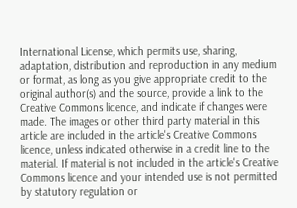International License, which permits use, sharing, adaptation, distribution and reproduction in any medium or format, as long as you give appropriate credit to the original author(s) and the source, provide a link to the Creative Commons licence, and indicate if changes were made. The images or other third party material in this article are included in the article's Creative Commons licence, unless indicated otherwise in a credit line to the material. If material is not included in the article's Creative Commons licence and your intended use is not permitted by statutory regulation or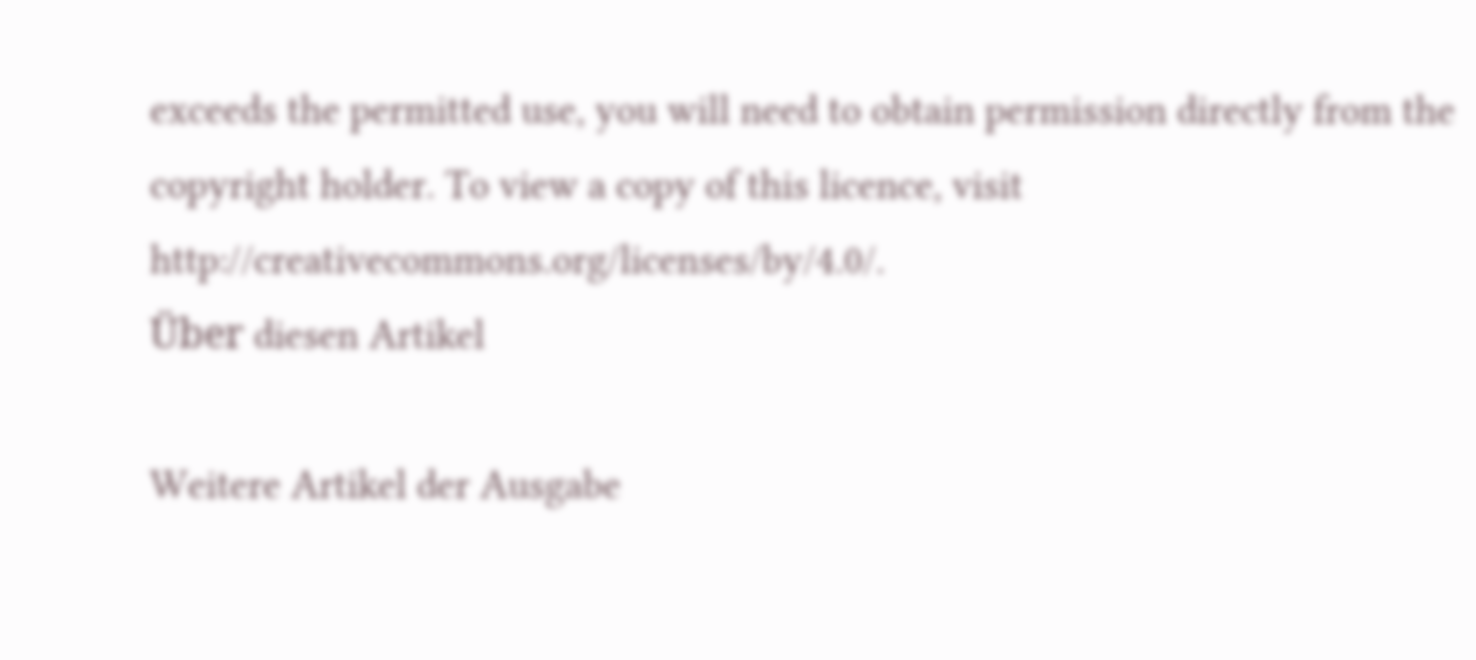exceeds the permitted use, you will need to obtain permission directly from the copyright holder. To view a copy of this licence, visit http://creativecommons.org/licenses/by/4.0/.
Über diesen Artikel

Weitere Artikel der Ausgabe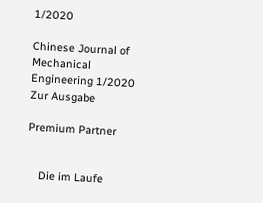1/2020

Chinese Journal of Mechanical Engineering 1/2020 Zur Ausgabe

Premium Partner


    Die im Laufe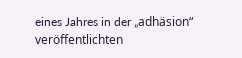eines Jahres in der „adhäsion“ veröffentlichten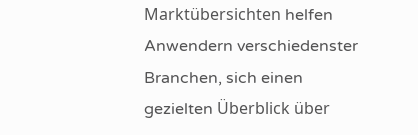Marktübersichten helfen Anwendern verschiedenster Branchen, sich einen gezielten Überblick über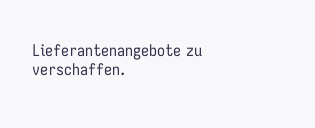Lieferantenangebote zu verschaffen.